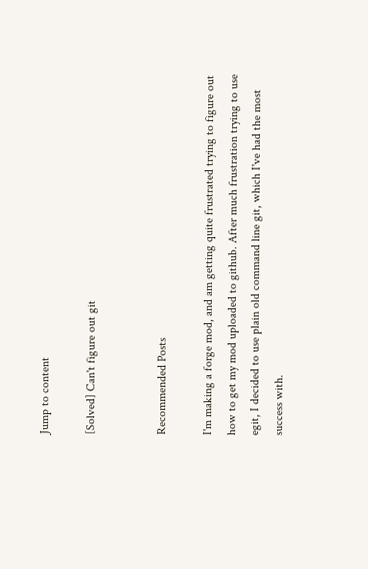Jump to content

[Solved] Can't figure out git


Recommended Posts

I'm making a forge mod, and am getting quite frustrated trying to figure out how to get my mod uploaded to github. After much frustration trying to use egit, I decided to use plain old command line git, which I've had the most success with.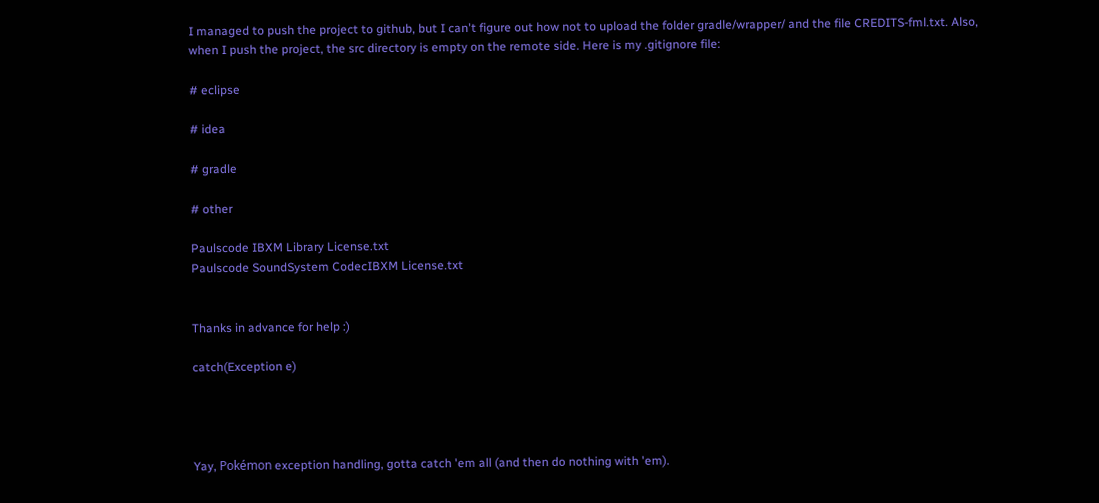I managed to push the project to github, but I can't figure out how not to upload the folder gradle/wrapper/ and the file CREDITS-fml.txt. Also, when I push the project, the src directory is empty on the remote side. Here is my .gitignore file:

# eclipse

# idea

# gradle

# other

Paulscode IBXM Library License.txt
Paulscode SoundSystem CodecIBXM License.txt


Thanks in advance for help :)

catch(Exception e)




Yay, Pokémon exception handling, gotta catch 'em all (and then do nothing with 'em).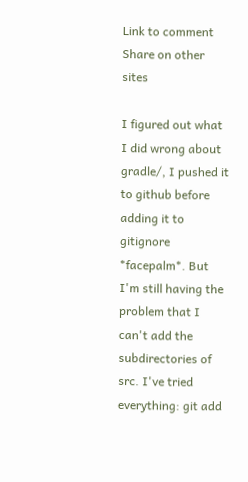Link to comment
Share on other sites

I figured out what I did wrong about gradle/, I pushed it to github before adding it to gitignore *facepalm*. But I'm still having the problem that I can't add the subdirectories of src. I've tried everything: git add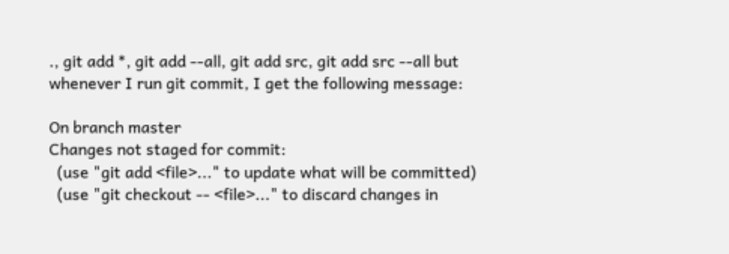., git add *, git add --all, git add src, git add src --all but whenever I run git commit, I get the following message:

On branch master
Changes not staged for commit:
  (use "git add <file>..." to update what will be committed)
  (use "git checkout -- <file>..." to discard changes in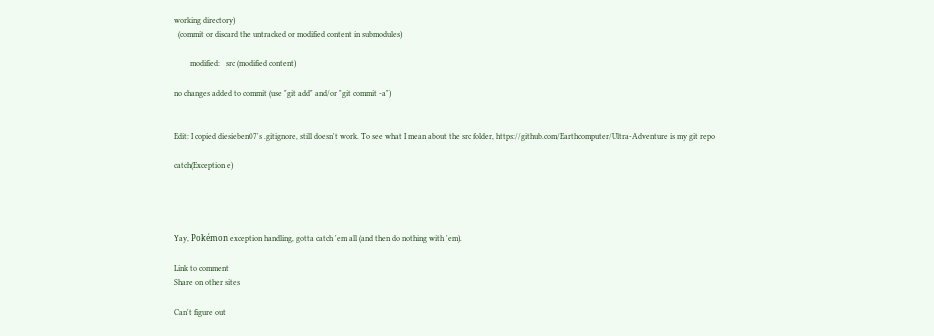working directory)
  (commit or discard the untracked or modified content in submodules)

        modified:   src (modified content)

no changes added to commit (use "git add" and/or "git commit -a")


Edit: I copied diesieben07's .gitignore, still doesn't work. To see what I mean about the src folder, https://github.com/Earthcomputer/Ultra-Adventure is my git repo

catch(Exception e)




Yay, Pokémon exception handling, gotta catch 'em all (and then do nothing with 'em).

Link to comment
Share on other sites

Can't figure out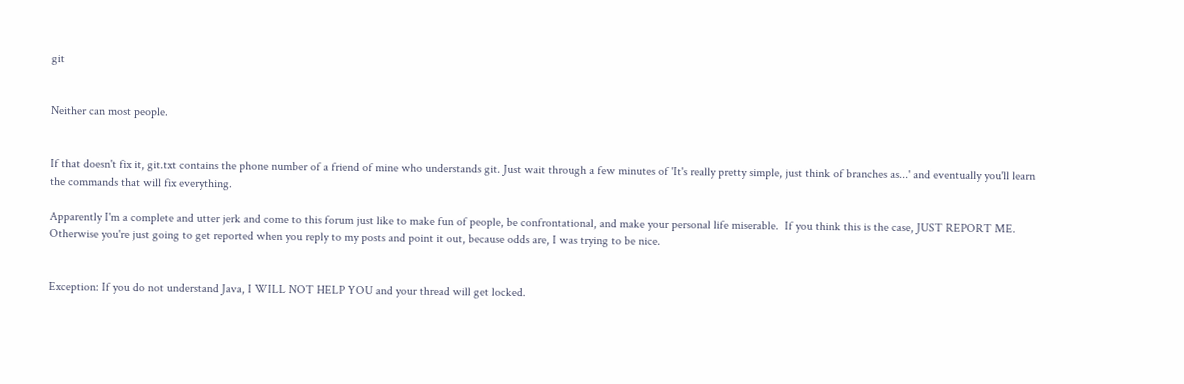git


Neither can most people.


If that doesn't fix it, git.txt contains the phone number of a friend of mine who understands git. Just wait through a few minutes of 'It's really pretty simple, just think of branches as...' and eventually you'll learn the commands that will fix everything.

Apparently I'm a complete and utter jerk and come to this forum just like to make fun of people, be confrontational, and make your personal life miserable.  If you think this is the case, JUST REPORT ME.  Otherwise you're just going to get reported when you reply to my posts and point it out, because odds are, I was trying to be nice.


Exception: If you do not understand Java, I WILL NOT HELP YOU and your thread will get locked.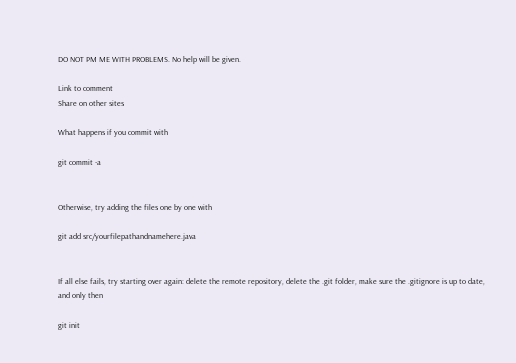DO NOT PM ME WITH PROBLEMS. No help will be given.

Link to comment
Share on other sites

What happens if you commit with

git commit -a


Otherwise, try adding the files one by one with

git add src/yourfilepathandnamehere.java


If all else fails, try starting over again: delete the remote repository, delete the .git folder, make sure the .gitignore is up to date, and only then

git init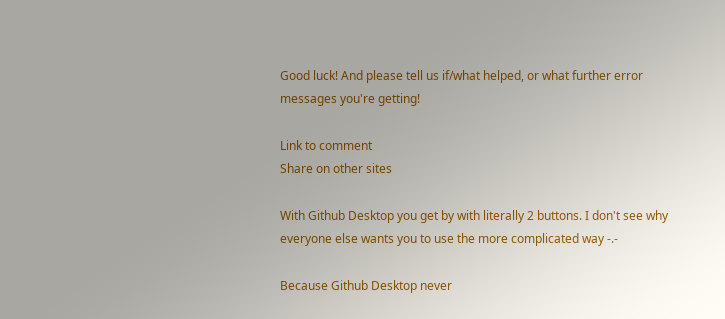Good luck! And please tell us if/what helped, or what further error messages you're getting!

Link to comment
Share on other sites

With Github Desktop you get by with literally 2 buttons. I don't see why everyone else wants you to use the more complicated way -.-

Because Github Desktop never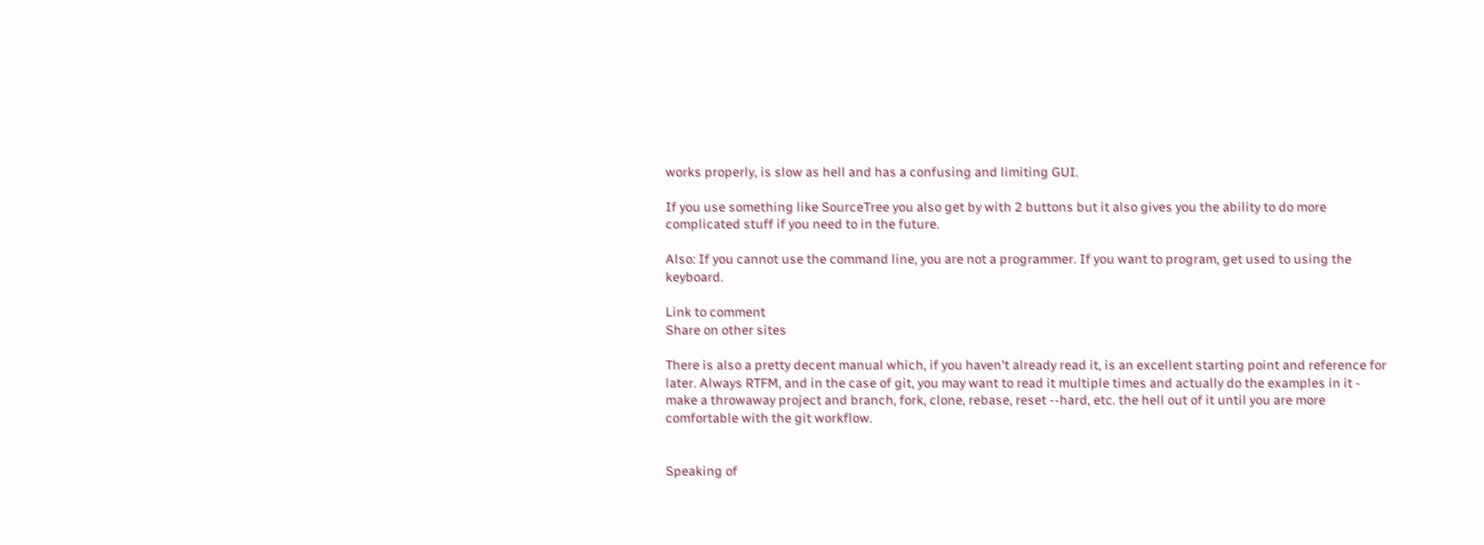works properly, is slow as hell and has a confusing and limiting GUI.

If you use something like SourceTree you also get by with 2 buttons but it also gives you the ability to do more complicated stuff if you need to in the future.

Also: If you cannot use the command line, you are not a programmer. If you want to program, get used to using the keyboard.

Link to comment
Share on other sites

There is also a pretty decent manual which, if you haven't already read it, is an excellent starting point and reference for later. Always RTFM, and in the case of git, you may want to read it multiple times and actually do the examples in it - make a throwaway project and branch, fork, clone, rebase, reset --hard, etc. the hell out of it until you are more comfortable with the git workflow.


Speaking of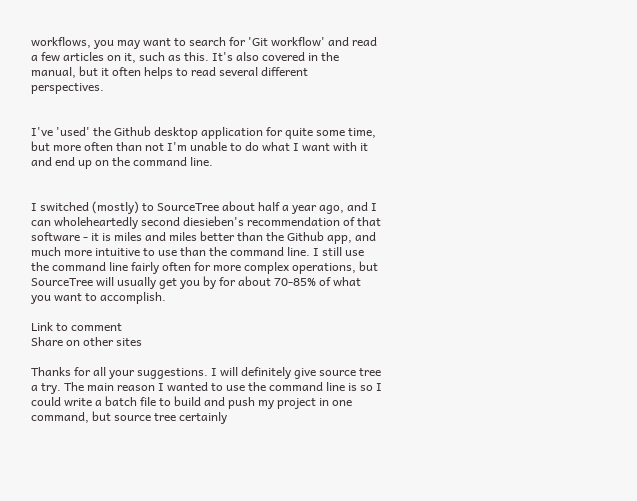workflows, you may want to search for 'Git workflow' and read a few articles on it, such as this. It's also covered in the manual, but it often helps to read several different perspectives.


I've 'used' the Github desktop application for quite some time, but more often than not I'm unable to do what I want with it and end up on the command line.


I switched (mostly) to SourceTree about half a year ago, and I can wholeheartedly second diesieben's recommendation of that software - it is miles and miles better than the Github app, and much more intuitive to use than the command line. I still use the command line fairly often for more complex operations, but SourceTree will usually get you by for about 70-85% of what you want to accomplish.

Link to comment
Share on other sites

Thanks for all your suggestions. I will definitely give source tree a try. The main reason I wanted to use the command line is so I could write a batch file to build and push my project in one command, but source tree certainly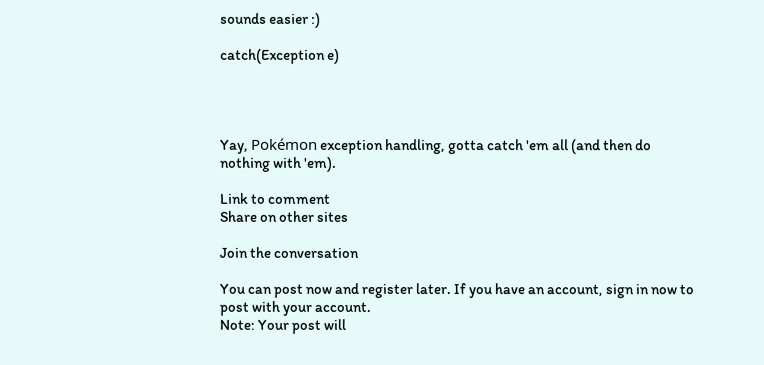sounds easier :)

catch(Exception e)




Yay, Pokémon exception handling, gotta catch 'em all (and then do nothing with 'em).

Link to comment
Share on other sites

Join the conversation

You can post now and register later. If you have an account, sign in now to post with your account.
Note: Your post will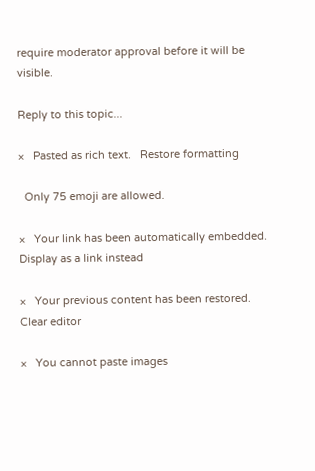require moderator approval before it will be visible.

Reply to this topic...

×   Pasted as rich text.   Restore formatting

  Only 75 emoji are allowed.

×   Your link has been automatically embedded.   Display as a link instead

×   Your previous content has been restored.   Clear editor

×   You cannot paste images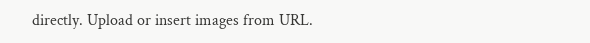directly. Upload or insert images from URL.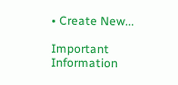• Create New...

Important Information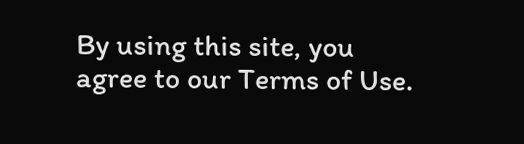By using this site, you agree to our Terms of Use.